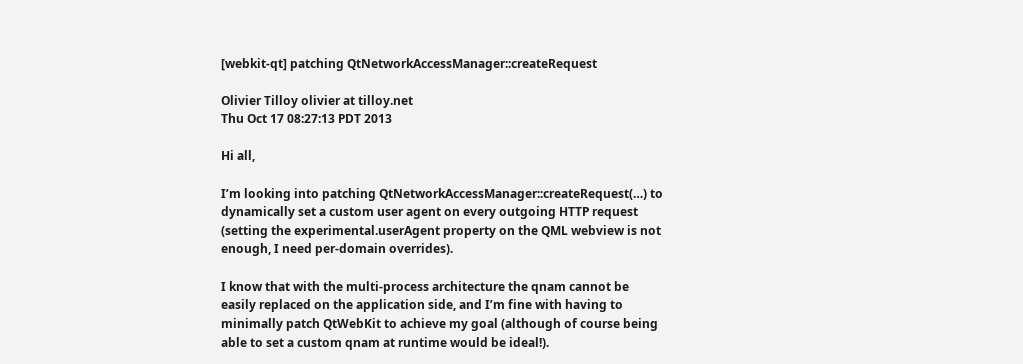[webkit-qt] patching QtNetworkAccessManager::createRequest

Olivier Tilloy olivier at tilloy.net
Thu Oct 17 08:27:13 PDT 2013

Hi all,

I’m looking into patching QtNetworkAccessManager::createRequest(…) to
dynamically set a custom user agent on every outgoing HTTP request
(setting the experimental.userAgent property on the QML webview is not
enough, I need per-domain overrides).

I know that with the multi-process architecture the qnam cannot be
easily replaced on the application side, and I’m fine with having to
minimally patch QtWebKit to achieve my goal (although of course being
able to set a custom qnam at runtime would be ideal!).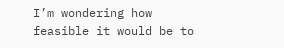I’m wondering how feasible it would be to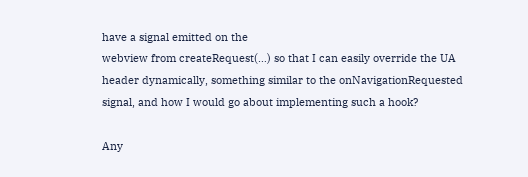have a signal emitted on the
webview from createRequest(…) so that I can easily override the UA
header dynamically, something similar to the onNavigationRequested
signal, and how I would go about implementing such a hook?

Any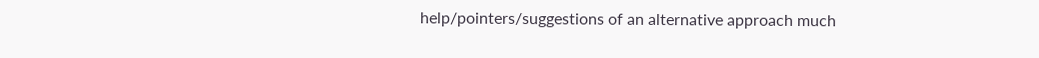help/pointers/suggestions of an alternative approach much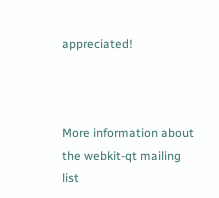appreciated!



More information about the webkit-qt mailing list